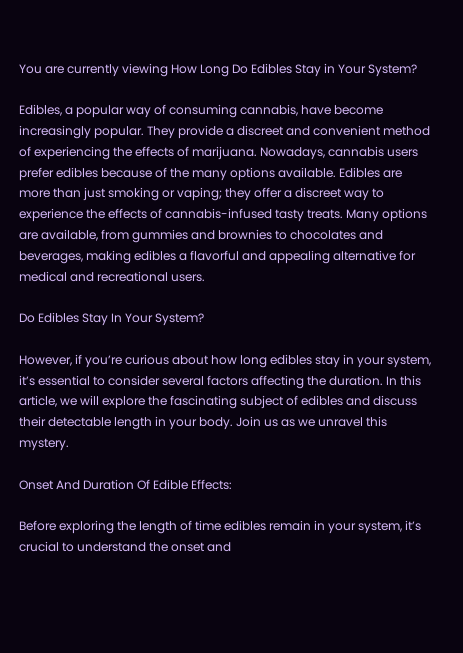You are currently viewing How Long Do Edibles Stay in Your System?

Edibles, a popular way of consuming cannabis, have become increasingly popular. They provide a discreet and convenient method of experiencing the effects of marijuana. Nowadays, cannabis users prefer edibles because of the many options available. Edibles are more than just smoking or vaping; they offer a discreet way to experience the effects of cannabis-infused tasty treats. Many options are available, from gummies and brownies to chocolates and beverages, making edibles a flavorful and appealing alternative for medical and recreational users.

Do Edibles Stay In Your System?

However, if you’re curious about how long edibles stay in your system, it’s essential to consider several factors affecting the duration. In this article, we will explore the fascinating subject of edibles and discuss their detectable length in your body. Join us as we unravel this mystery.

Onset And Duration Of Edible Effects:

Before exploring the length of time edibles remain in your system, it’s crucial to understand the onset and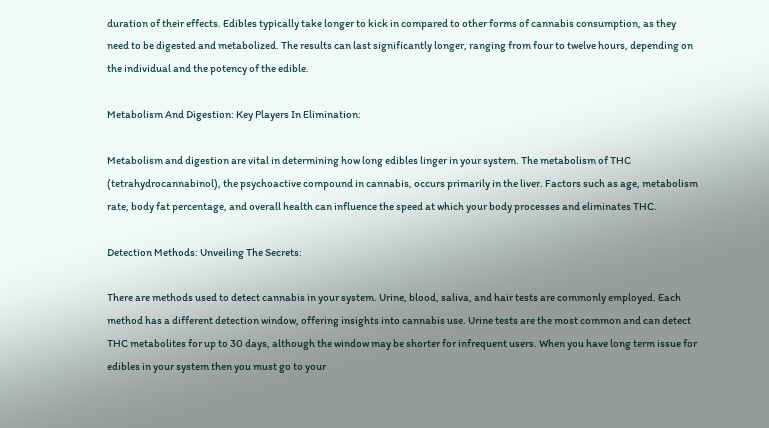duration of their effects. Edibles typically take longer to kick in compared to other forms of cannabis consumption, as they need to be digested and metabolized. The results can last significantly longer, ranging from four to twelve hours, depending on the individual and the potency of the edible.

Metabolism And Digestion: Key Players In Elimination:

Metabolism and digestion are vital in determining how long edibles linger in your system. The metabolism of THC (tetrahydrocannabinol), the psychoactive compound in cannabis, occurs primarily in the liver. Factors such as age, metabolism rate, body fat percentage, and overall health can influence the speed at which your body processes and eliminates THC.

Detection Methods: Unveiling The Secrets:

There are methods used to detect cannabis in your system. Urine, blood, saliva, and hair tests are commonly employed. Each method has a different detection window, offering insights into cannabis use. Urine tests are the most common and can detect THC metabolites for up to 30 days, although the window may be shorter for infrequent users. When you have long term issue for edibles in your system then you must go to your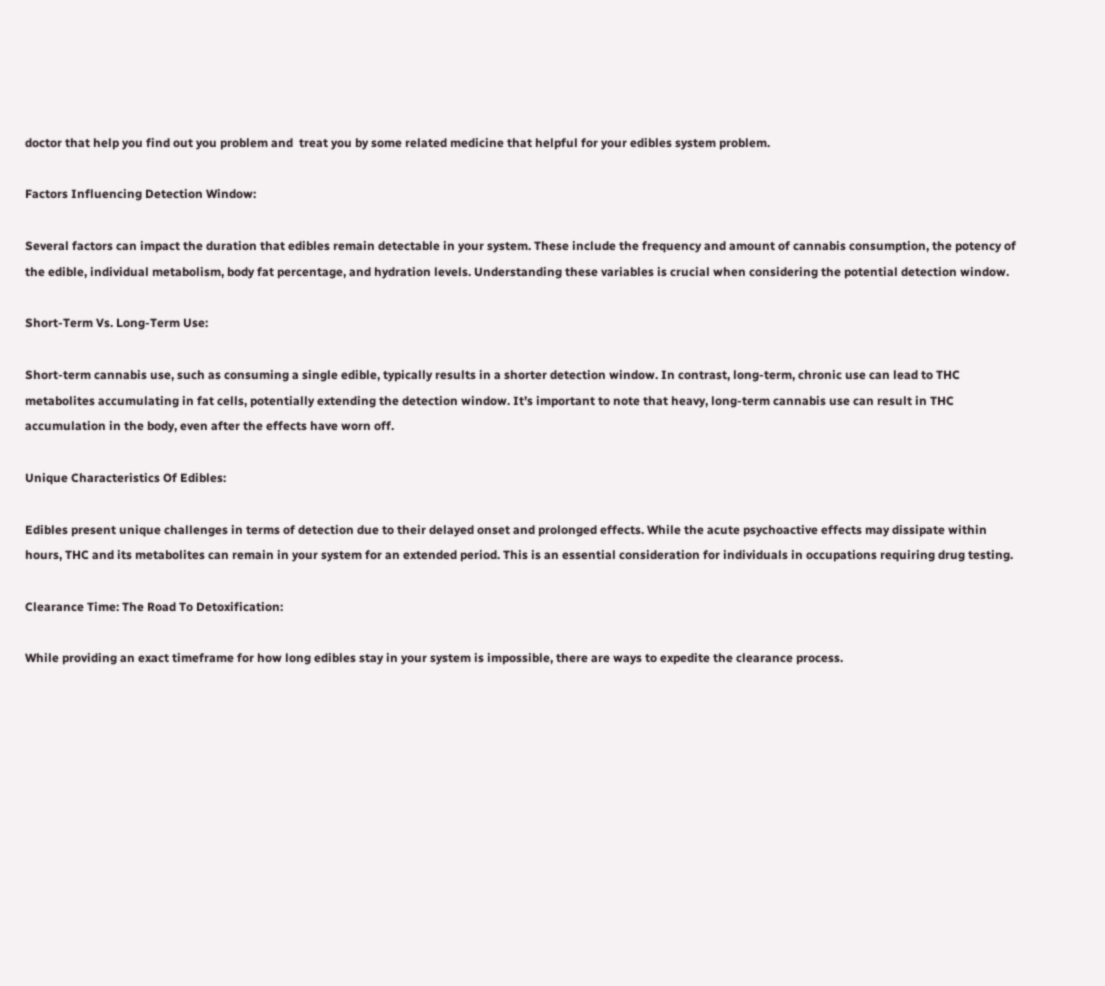doctor that help you find out you problem and  treat you by some related medicine that helpful for your edibles system problem.

Factors Influencing Detection Window:

Several factors can impact the duration that edibles remain detectable in your system. These include the frequency and amount of cannabis consumption, the potency of the edible, individual metabolism, body fat percentage, and hydration levels. Understanding these variables is crucial when considering the potential detection window.

Short-Term Vs. Long-Term Use:

Short-term cannabis use, such as consuming a single edible, typically results in a shorter detection window. In contrast, long-term, chronic use can lead to THC metabolites accumulating in fat cells, potentially extending the detection window. It’s important to note that heavy, long-term cannabis use can result in THC accumulation in the body, even after the effects have worn off.

Unique Characteristics Of Edibles:

Edibles present unique challenges in terms of detection due to their delayed onset and prolonged effects. While the acute psychoactive effects may dissipate within hours, THC and its metabolites can remain in your system for an extended period. This is an essential consideration for individuals in occupations requiring drug testing.

Clearance Time: The Road To Detoxification:

While providing an exact timeframe for how long edibles stay in your system is impossible, there are ways to expedite the clearance process.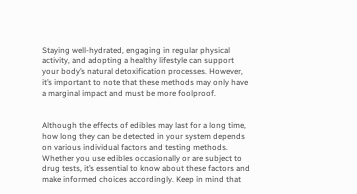Staying well-hydrated, engaging in regular physical activity, and adopting a healthy lifestyle can support your body’s natural detoxification processes. However, it’s important to note that these methods may only have a marginal impact and must be more foolproof.


Although the effects of edibles may last for a long time, how long they can be detected in your system depends on various individual factors and testing methods. Whether you use edibles occasionally or are subject to drug tests, it’s essential to know about these factors and make informed choices accordingly. Keep in mind that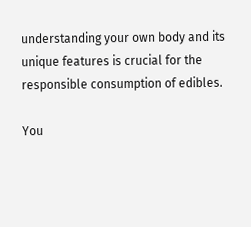understanding your own body and its unique features is crucial for the responsible consumption of edibles.

You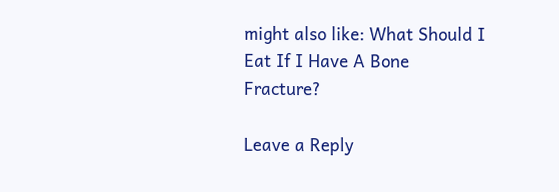might also like: What Should I Eat If I Have A Bone Fracture?

Leave a Reply